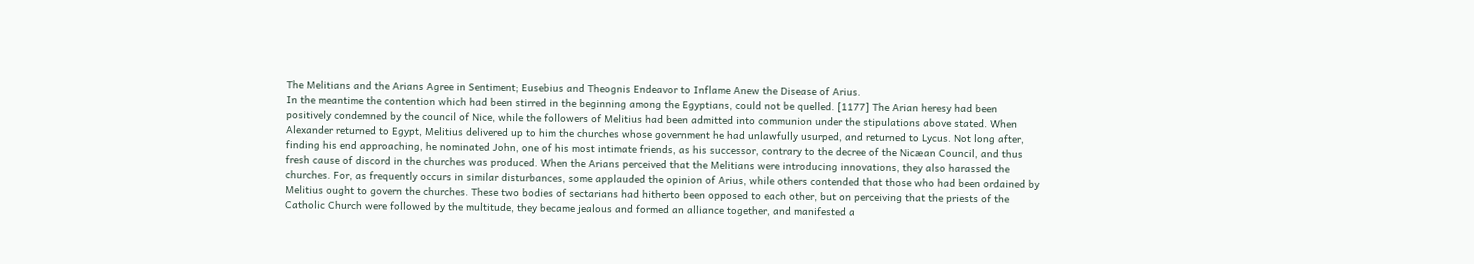The Melitians and the Arians Agree in Sentiment; Eusebius and Theognis Endeavor to Inflame Anew the Disease of Arius.
In the meantime the contention which had been stirred in the beginning among the Egyptians, could not be quelled. [1177] The Arian heresy had been positively condemned by the council of Nice, while the followers of Melitius had been admitted into communion under the stipulations above stated. When Alexander returned to Egypt, Melitius delivered up to him the churches whose government he had unlawfully usurped, and returned to Lycus. Not long after, finding his end approaching, he nominated John, one of his most intimate friends, as his successor, contrary to the decree of the Nicæan Council, and thus fresh cause of discord in the churches was produced. When the Arians perceived that the Melitians were introducing innovations, they also harassed the churches. For, as frequently occurs in similar disturbances, some applauded the opinion of Arius, while others contended that those who had been ordained by Melitius ought to govern the churches. These two bodies of sectarians had hitherto been opposed to each other, but on perceiving that the priests of the Catholic Church were followed by the multitude, they became jealous and formed an alliance together, and manifested a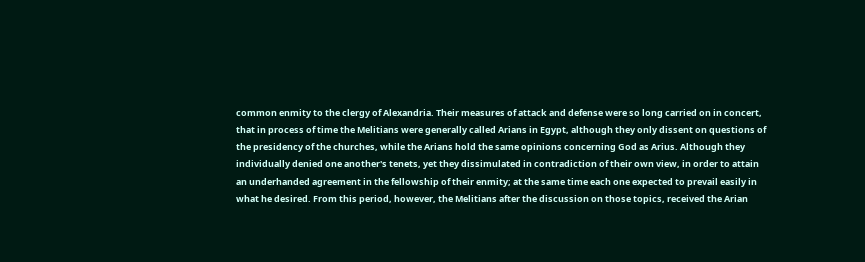common enmity to the clergy of Alexandria. Their measures of attack and defense were so long carried on in concert, that in process of time the Melitians were generally called Arians in Egypt, although they only dissent on questions of the presidency of the churches, while the Arians hold the same opinions concerning God as Arius. Although they individually denied one another's tenets, yet they dissimulated in contradiction of their own view, in order to attain an underhanded agreement in the fellowship of their enmity; at the same time each one expected to prevail easily in what he desired. From this period, however, the Melitians after the discussion on those topics, received the Arian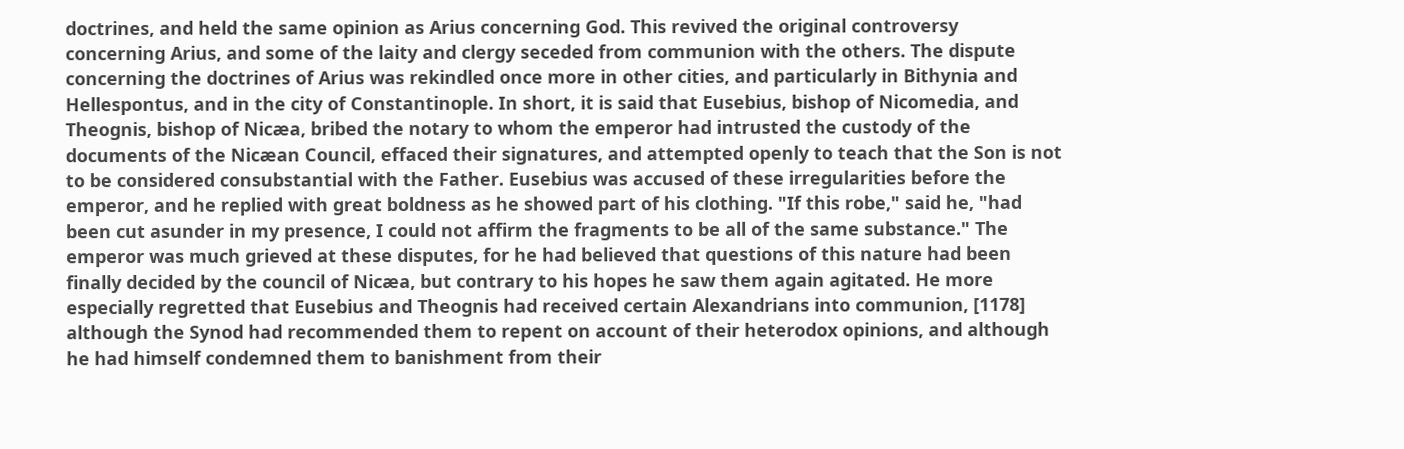doctrines, and held the same opinion as Arius concerning God. This revived the original controversy concerning Arius, and some of the laity and clergy seceded from communion with the others. The dispute concerning the doctrines of Arius was rekindled once more in other cities, and particularly in Bithynia and Hellespontus, and in the city of Constantinople. In short, it is said that Eusebius, bishop of Nicomedia, and Theognis, bishop of Nicæa, bribed the notary to whom the emperor had intrusted the custody of the documents of the Nicæan Council, effaced their signatures, and attempted openly to teach that the Son is not to be considered consubstantial with the Father. Eusebius was accused of these irregularities before the emperor, and he replied with great boldness as he showed part of his clothing. "If this robe," said he, "had been cut asunder in my presence, I could not affirm the fragments to be all of the same substance." The emperor was much grieved at these disputes, for he had believed that questions of this nature had been finally decided by the council of Nicæa, but contrary to his hopes he saw them again agitated. He more especially regretted that Eusebius and Theognis had received certain Alexandrians into communion, [1178] although the Synod had recommended them to repent on account of their heterodox opinions, and although he had himself condemned them to banishment from their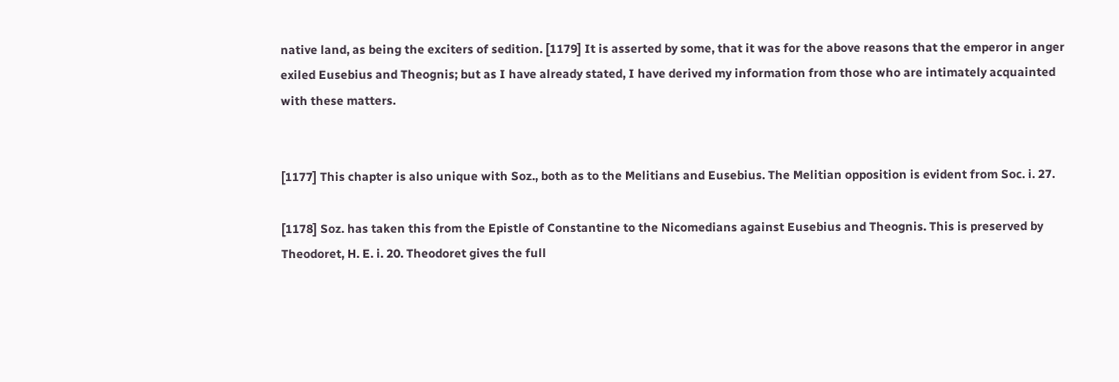native land, as being the exciters of sedition. [1179] It is asserted by some, that it was for the above reasons that the emperor in anger exiled Eusebius and Theognis; but as I have already stated, I have derived my information from those who are intimately acquainted with these matters.


[1177] This chapter is also unique with Soz., both as to the Melitians and Eusebius. The Melitian opposition is evident from Soc. i. 27.

[1178] Soz. has taken this from the Epistle of Constantine to the Nicomedians against Eusebius and Theognis. This is preserved by Theodoret, H. E. i. 20. Theodoret gives the full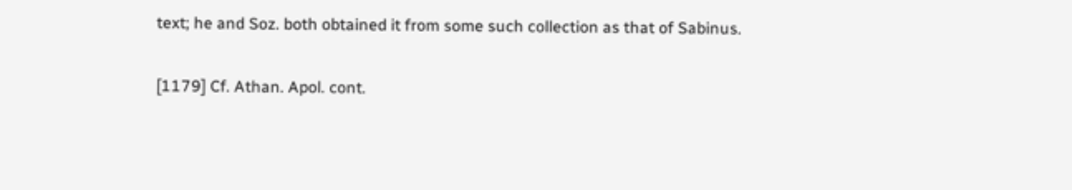text; he and Soz. both obtained it from some such collection as that of Sabinus.

[1179] Cf. Athan. Apol. cont.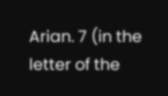Arian. 7 (in the letter of the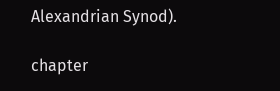Alexandrian Synod).

chapter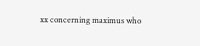xx concerning maximus who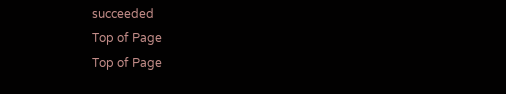succeeded
Top of Page
Top of Page